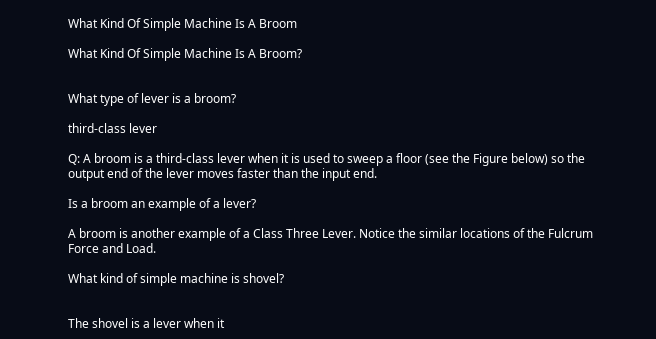What Kind Of Simple Machine Is A Broom

What Kind Of Simple Machine Is A Broom?


What type of lever is a broom?

third-class lever

Q: A broom is a third-class lever when it is used to sweep a floor (see the Figure below) so the output end of the lever moves faster than the input end.

Is a broom an example of a lever?

A broom is another example of a Class Three Lever. Notice the similar locations of the Fulcrum Force and Load.

What kind of simple machine is shovel?


The shovel is a lever when it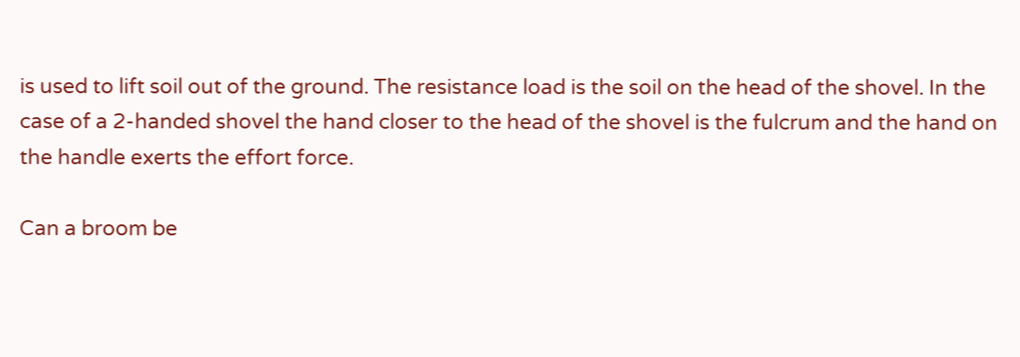is used to lift soil out of the ground. The resistance load is the soil on the head of the shovel. In the case of a 2-handed shovel the hand closer to the head of the shovel is the fulcrum and the hand on the handle exerts the effort force.

Can a broom be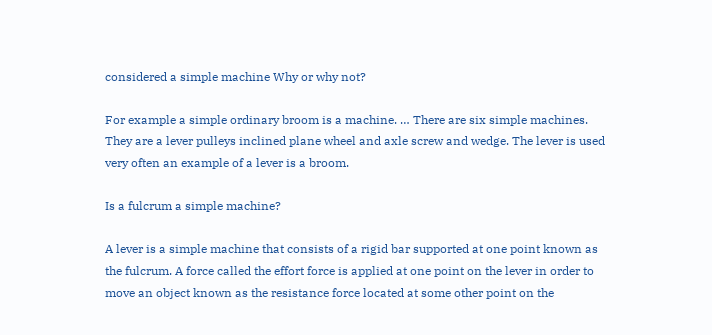considered a simple machine Why or why not?

For example a simple ordinary broom is a machine. … There are six simple machines. They are a lever pulleys inclined plane wheel and axle screw and wedge. The lever is used very often an example of a lever is a broom.

Is a fulcrum a simple machine?

A lever is a simple machine that consists of a rigid bar supported at one point known as the fulcrum. A force called the effort force is applied at one point on the lever in order to move an object known as the resistance force located at some other point on the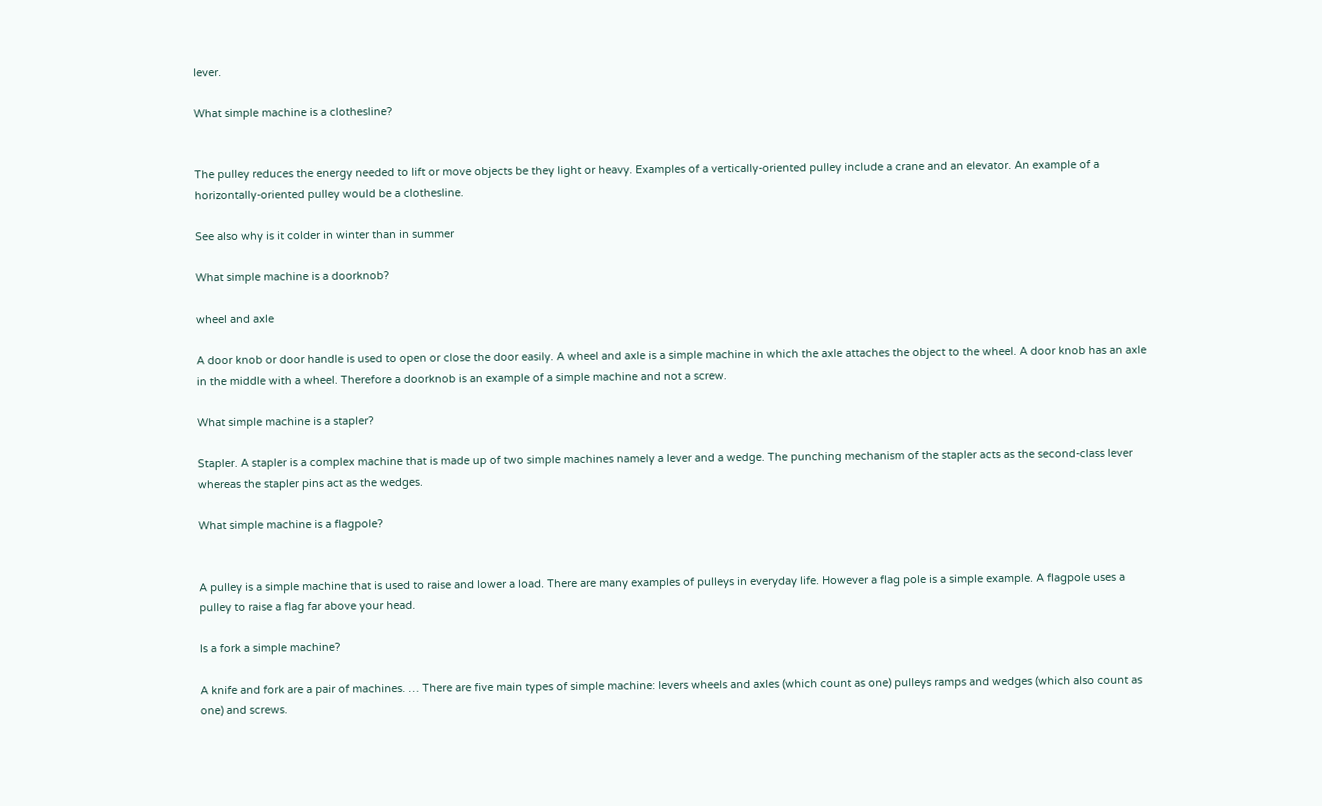lever.

What simple machine is a clothesline?


The pulley reduces the energy needed to lift or move objects be they light or heavy. Examples of a vertically-oriented pulley include a crane and an elevator. An example of a horizontally-oriented pulley would be a clothesline.

See also why is it colder in winter than in summer

What simple machine is a doorknob?

wheel and axle

A door knob or door handle is used to open or close the door easily. A wheel and axle is a simple machine in which the axle attaches the object to the wheel. A door knob has an axle in the middle with a wheel. Therefore a doorknob is an example of a simple machine and not a screw.

What simple machine is a stapler?

Stapler. A stapler is a complex machine that is made up of two simple machines namely a lever and a wedge. The punching mechanism of the stapler acts as the second-class lever whereas the stapler pins act as the wedges.

What simple machine is a flagpole?


A pulley is a simple machine that is used to raise and lower a load. There are many examples of pulleys in everyday life. However a flag pole is a simple example. A flagpole uses a pulley to raise a flag far above your head.

Is a fork a simple machine?

A knife and fork are a pair of machines. … There are five main types of simple machine: levers wheels and axles (which count as one) pulleys ramps and wedges (which also count as one) and screws.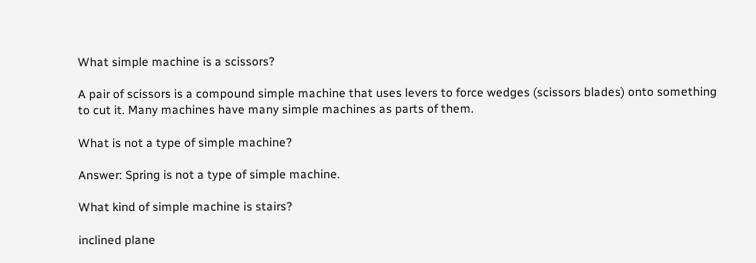What simple machine is a scissors?

A pair of scissors is a compound simple machine that uses levers to force wedges (scissors blades) onto something to cut it. Many machines have many simple machines as parts of them.

What is not a type of simple machine?

Answer: Spring is not a type of simple machine.

What kind of simple machine is stairs?

inclined plane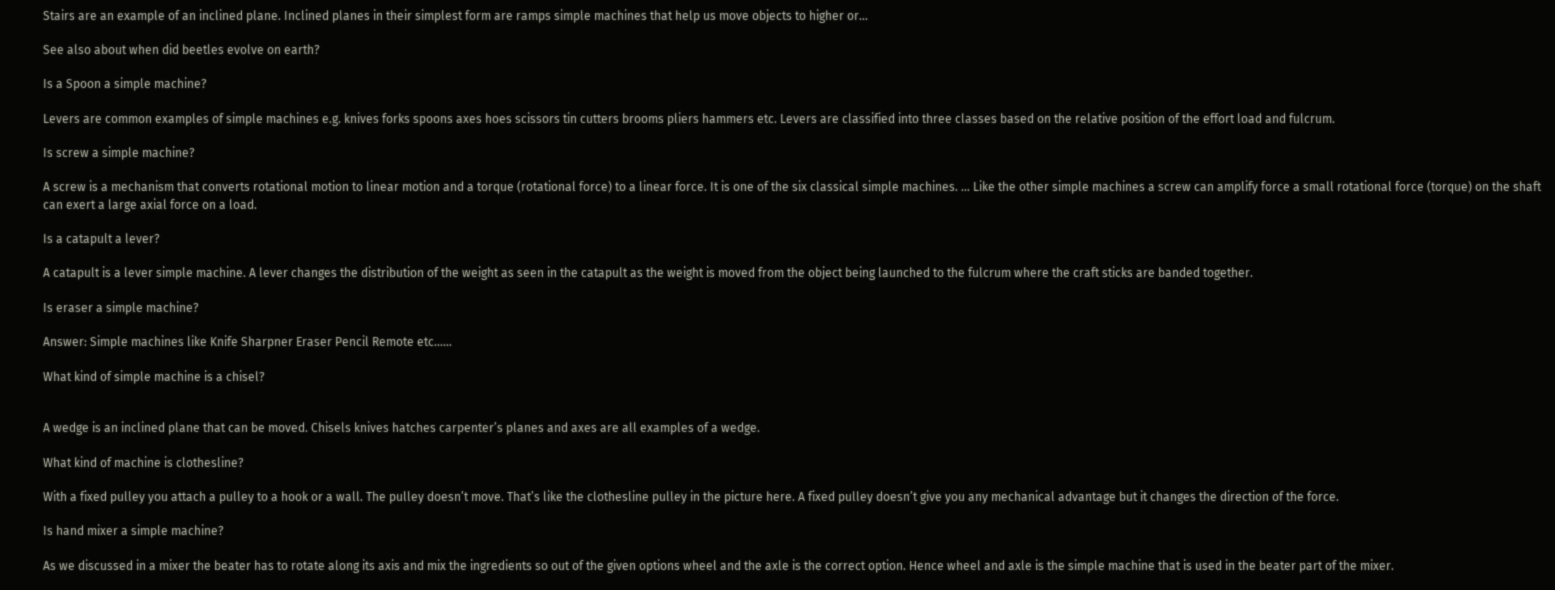Stairs are an example of an inclined plane. Inclined planes in their simplest form are ramps simple machines that help us move objects to higher or…

See also about when did beetles evolve on earth?

Is a Spoon a simple machine?

Levers are common examples of simple machines e.g. knives forks spoons axes hoes scissors tin cutters brooms pliers hammers etc. Levers are classified into three classes based on the relative position of the effort load and fulcrum.

Is screw a simple machine?

A screw is a mechanism that converts rotational motion to linear motion and a torque (rotational force) to a linear force. It is one of the six classical simple machines. … Like the other simple machines a screw can amplify force a small rotational force (torque) on the shaft can exert a large axial force on a load.

Is a catapult a lever?

A catapult is a lever simple machine. A lever changes the distribution of the weight as seen in the catapult as the weight is moved from the object being launched to the fulcrum where the craft sticks are banded together.

Is eraser a simple machine?

Answer: Simple machines like Knife Sharpner Eraser Pencil Remote etc……

What kind of simple machine is a chisel?


A wedge is an inclined plane that can be moved. Chisels knives hatches carpenter’s planes and axes are all examples of a wedge.

What kind of machine is clothesline?

With a fixed pulley you attach a pulley to a hook or a wall. The pulley doesn’t move. That’s like the clothesline pulley in the picture here. A fixed pulley doesn’t give you any mechanical advantage but it changes the direction of the force.

Is hand mixer a simple machine?

As we discussed in a mixer the beater has to rotate along its axis and mix the ingredients so out of the given options wheel and the axle is the correct option. Hence wheel and axle is the simple machine that is used in the beater part of the mixer.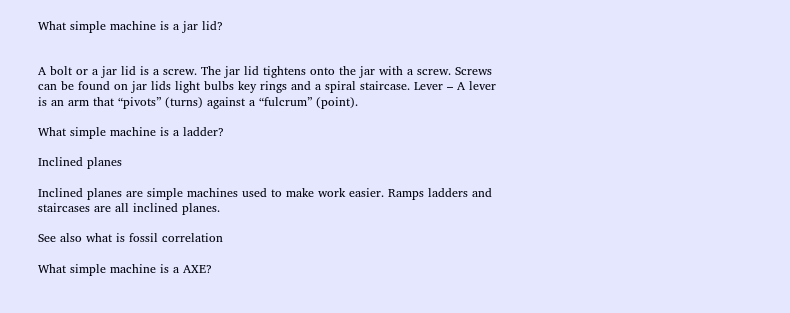What simple machine is a jar lid?


A bolt or a jar lid is a screw. The jar lid tightens onto the jar with a screw. Screws can be found on jar lids light bulbs key rings and a spiral staircase. Lever – A lever is an arm that “pivots” (turns) against a “fulcrum” (point).

What simple machine is a ladder?

Inclined planes

Inclined planes are simple machines used to make work easier. Ramps ladders and staircases are all inclined planes.

See also what is fossil correlation

What simple machine is a AXE?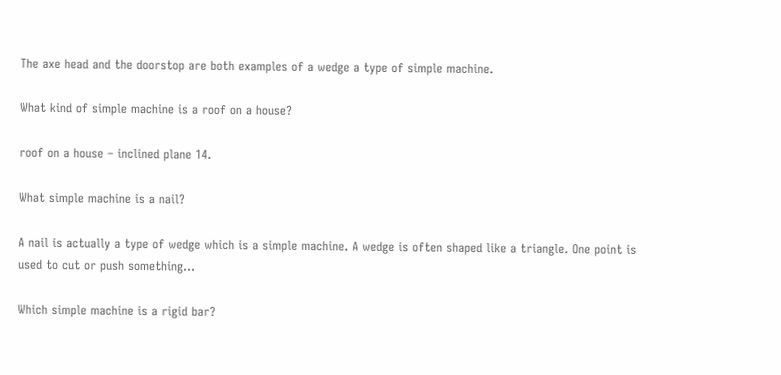The axe head and the doorstop are both examples of a wedge a type of simple machine.

What kind of simple machine is a roof on a house?

roof on a house – inclined plane 14.

What simple machine is a nail?

A nail is actually a type of wedge which is a simple machine. A wedge is often shaped like a triangle. One point is used to cut or push something…

Which simple machine is a rigid bar?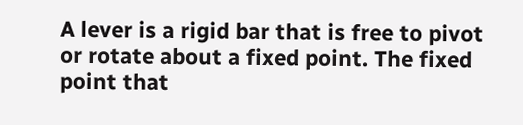A lever is a rigid bar that is free to pivot or rotate about a fixed point. The fixed point that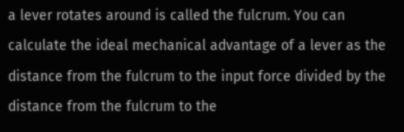a lever rotates around is called the fulcrum. You can calculate the ideal mechanical advantage of a lever as the distance from the fulcrum to the input force divided by the distance from the fulcrum to the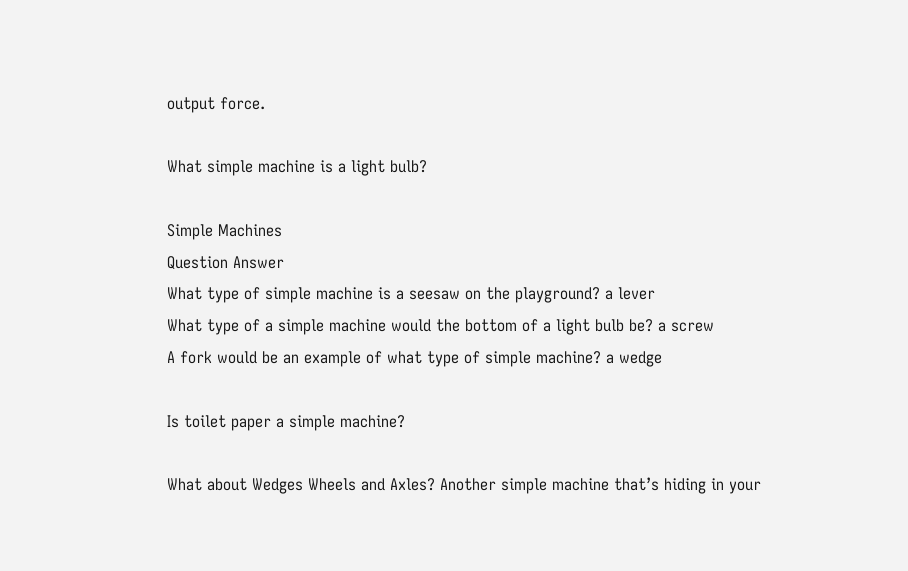output force.

What simple machine is a light bulb?

Simple Machines
Question Answer
What type of simple machine is a seesaw on the playground? a lever
What type of a simple machine would the bottom of a light bulb be? a screw
A fork would be an example of what type of simple machine? a wedge

Is toilet paper a simple machine?

What about Wedges Wheels and Axles? Another simple machine that’s hiding in your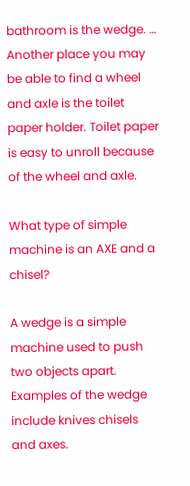bathroom is the wedge. … Another place you may be able to find a wheel and axle is the toilet paper holder. Toilet paper is easy to unroll because of the wheel and axle.

What type of simple machine is an AXE and a chisel?

A wedge is a simple machine used to push two objects apart. Examples of the wedge include knives chisels and axes.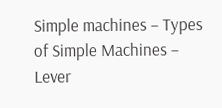Simple machines – Types of Simple Machines – Lever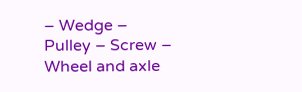– Wedge – Pulley – Screw – Wheel and axle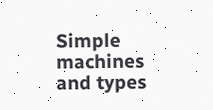Simple machines and types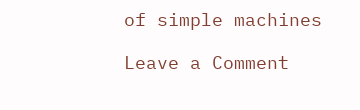of simple machines

Leave a Comment